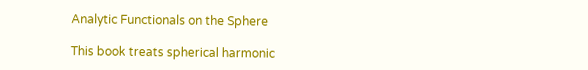Analytic Functionals on the Sphere

This book treats spherical harmonic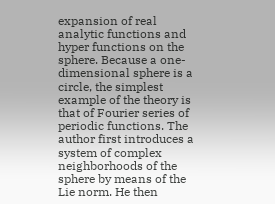expansion of real analytic functions and hyper functions on the sphere. Because a one-dimensional sphere is a circle, the simplest example of the theory is that of Fourier series of periodic functions. The author first introduces a system of complex neighborhoods of the sphere by means of the Lie norm. He then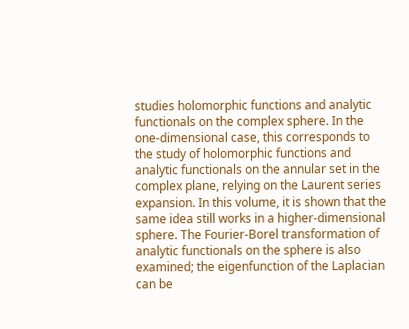studies holomorphic functions and analytic functionals on the complex sphere. In the one-dimensional case, this corresponds to the study of holomorphic functions and analytic functionals on the annular set in the complex plane, relying on the Laurent series expansion. In this volume, it is shown that the same idea still works in a higher-dimensional sphere. The Fourier-Borel transformation of analytic functionals on the sphere is also examined; the eigenfunction of the Laplacian can be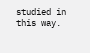studied in this way.